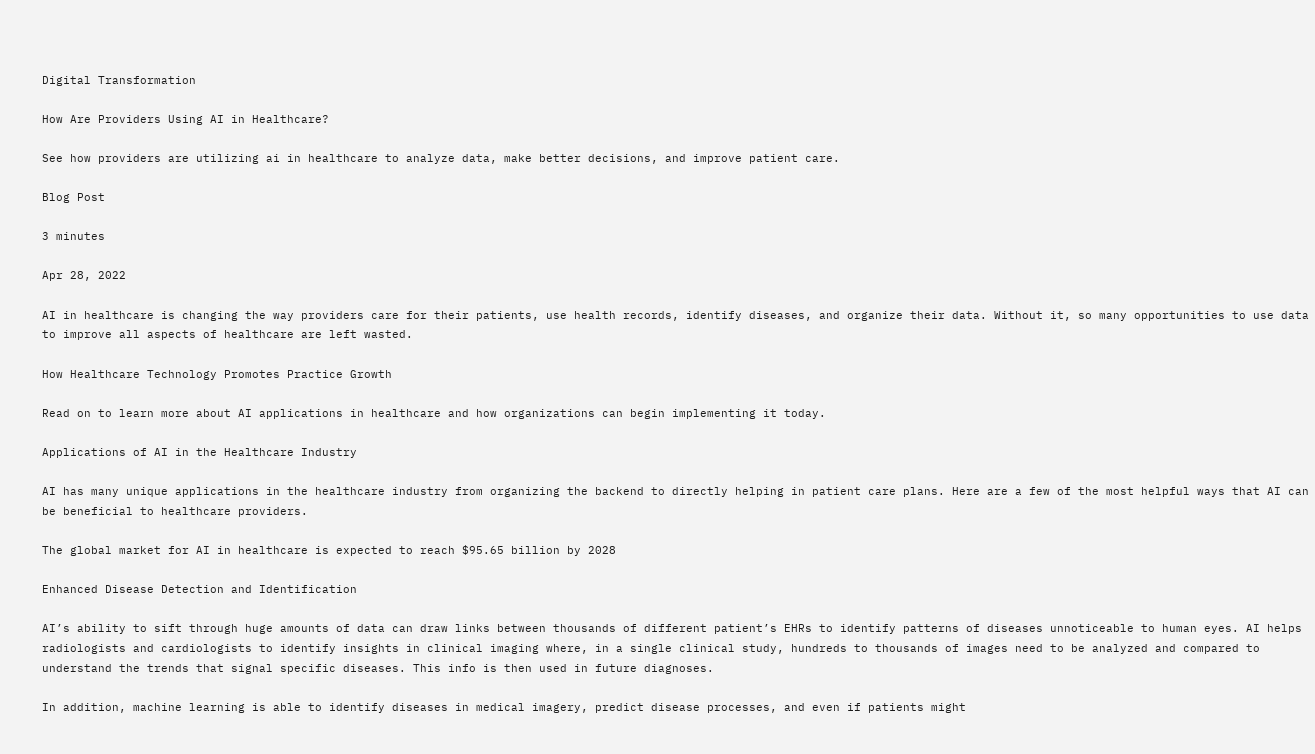Digital Transformation

How Are Providers Using AI in Healthcare?

See how providers are utilizing ai in healthcare to analyze data, make better decisions, and improve patient care.

Blog Post

3 minutes

Apr 28, 2022

AI in healthcare is changing the way providers care for their patients, use health records, identify diseases, and organize their data. Without it, so many opportunities to use data to improve all aspects of healthcare are left wasted.

How Healthcare Technology Promotes Practice Growth

Read on to learn more about AI applications in healthcare and how organizations can begin implementing it today.

Applications of AI in the Healthcare Industry

AI has many unique applications in the healthcare industry from organizing the backend to directly helping in patient care plans. Here are a few of the most helpful ways that AI can be beneficial to healthcare providers.

The global market for AI in healthcare is expected to reach $95.65 billion by 2028

Enhanced Disease Detection and Identification

AI’s ability to sift through huge amounts of data can draw links between thousands of different patient’s EHRs to identify patterns of diseases unnoticeable to human eyes. AI helps radiologists and cardiologists to identify insights in clinical imaging where, in a single clinical study, hundreds to thousands of images need to be analyzed and compared to understand the trends that signal specific diseases. This info is then used in future diagnoses.

In addition, machine learning is able to identify diseases in medical imagery, predict disease processes, and even if patients might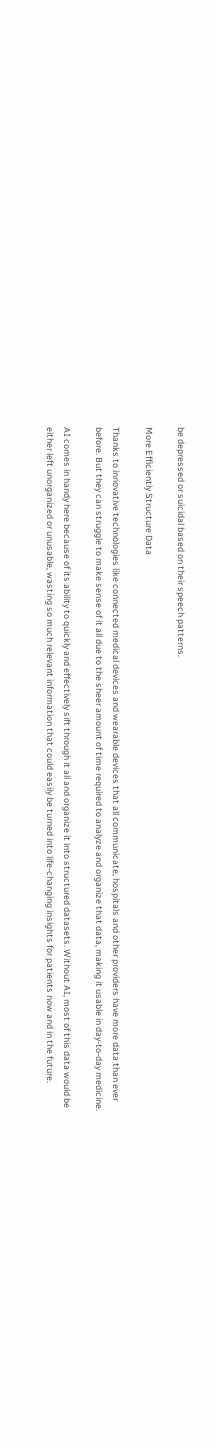be depressed or suicidal based on their speech patterns.

More Efficiently Structure Data

Thanks to innovative technologies like connected medical devices and wearable devices that all communicate, hospitals and other providers have more data than ever before. But they can struggle to make sense of it all due to the sheer amount of time required to analyze and organize that data, making it usable in day-to-day medicine.

AI comes in handy here because of its ability to quickly and effectively sift through it all and organize it into structured datasets. Without AI, most of this data would be either left unorganized or unusable, wasting so much relevant information that could easily be turned into life-changing insights for patients now and in the future.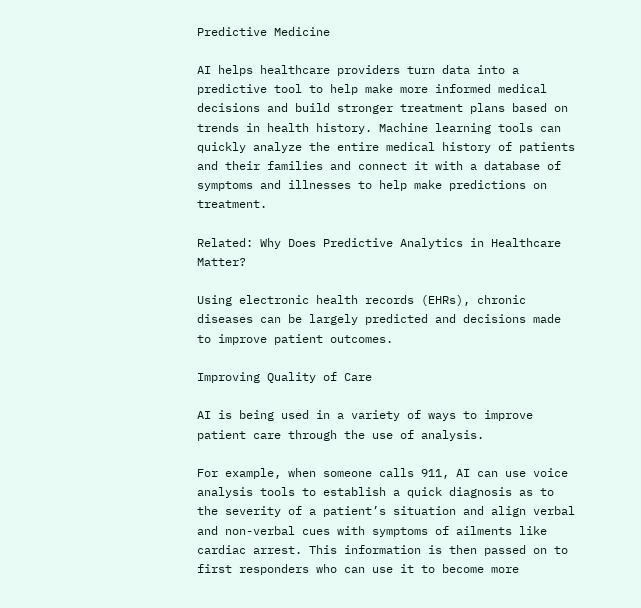Predictive Medicine

AI helps healthcare providers turn data into a predictive tool to help make more informed medical decisions and build stronger treatment plans based on trends in health history. Machine learning tools can quickly analyze the entire medical history of patients and their families and connect it with a database of symptoms and illnesses to help make predictions on treatment.

Related: Why Does Predictive Analytics in Healthcare Matter?

Using electronic health records (EHRs), chronic diseases can be largely predicted and decisions made to improve patient outcomes.

Improving Quality of Care

AI is being used in a variety of ways to improve patient care through the use of analysis.

For example, when someone calls 911, AI can use voice analysis tools to establish a quick diagnosis as to the severity of a patient’s situation and align verbal and non-verbal cues with symptoms of ailments like cardiac arrest. This information is then passed on to first responders who can use it to become more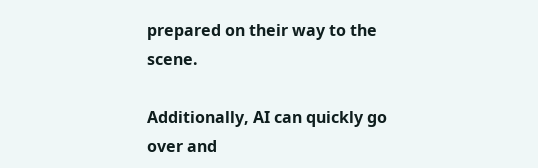prepared on their way to the scene.

Additionally, AI can quickly go over and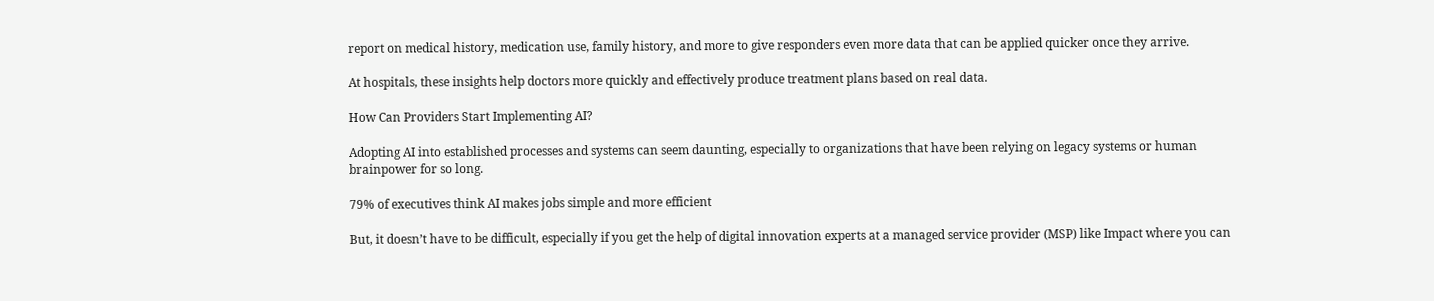report on medical history, medication use, family history, and more to give responders even more data that can be applied quicker once they arrive.

At hospitals, these insights help doctors more quickly and effectively produce treatment plans based on real data.

How Can Providers Start Implementing AI?

Adopting AI into established processes and systems can seem daunting, especially to organizations that have been relying on legacy systems or human brainpower for so long.

79% of executives think AI makes jobs simple and more efficient

But, it doesn’t have to be difficult, especially if you get the help of digital innovation experts at a managed service provider (MSP) like Impact where you can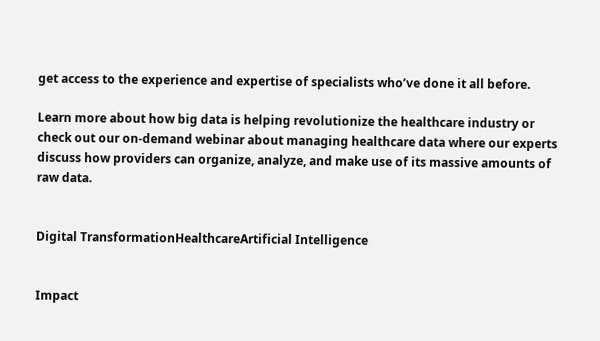get access to the experience and expertise of specialists who’ve done it all before.

Learn more about how big data is helping revolutionize the healthcare industry or check out our on-demand webinar about managing healthcare data where our experts discuss how providers can organize, analyze, and make use of its massive amounts of raw data.


Digital TransformationHealthcareArtificial Intelligence


Impact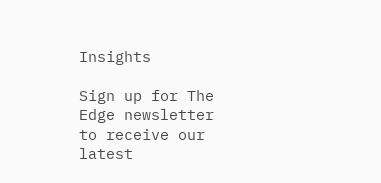Insights

Sign up for The Edge newsletter to receive our latest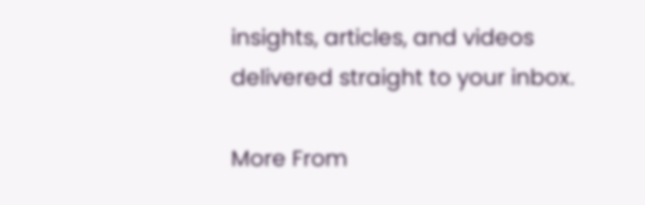insights, articles, and videos delivered straight to your inbox.

More From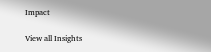Impact

View all Insights